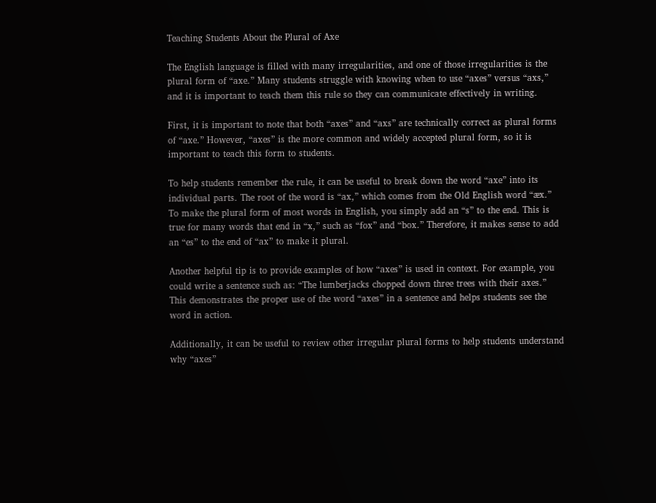Teaching Students About the Plural of Axe

The English language is filled with many irregularities, and one of those irregularities is the plural form of “axe.” Many students struggle with knowing when to use “axes” versus “axs,” and it is important to teach them this rule so they can communicate effectively in writing.

First, it is important to note that both “axes” and “axs” are technically correct as plural forms of “axe.” However, “axes” is the more common and widely accepted plural form, so it is important to teach this form to students.

To help students remember the rule, it can be useful to break down the word “axe” into its individual parts. The root of the word is “ax,” which comes from the Old English word “æx.” To make the plural form of most words in English, you simply add an “s” to the end. This is true for many words that end in “x,” such as “fox” and “box.” Therefore, it makes sense to add an “es” to the end of “ax” to make it plural.

Another helpful tip is to provide examples of how “axes” is used in context. For example, you could write a sentence such as: “The lumberjacks chopped down three trees with their axes.” This demonstrates the proper use of the word “axes” in a sentence and helps students see the word in action.

Additionally, it can be useful to review other irregular plural forms to help students understand why “axes”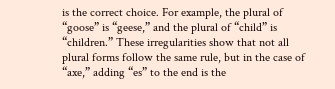is the correct choice. For example, the plural of “goose” is “geese,” and the plural of “child” is “children.” These irregularities show that not all plural forms follow the same rule, but in the case of “axe,” adding “es” to the end is the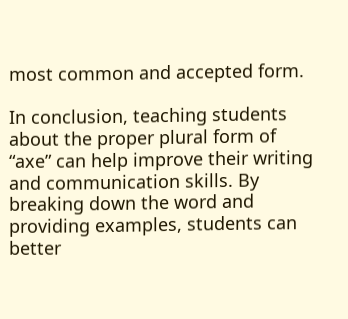most common and accepted form.

In conclusion, teaching students about the proper plural form of “axe” can help improve their writing and communication skills. By breaking down the word and providing examples, students can better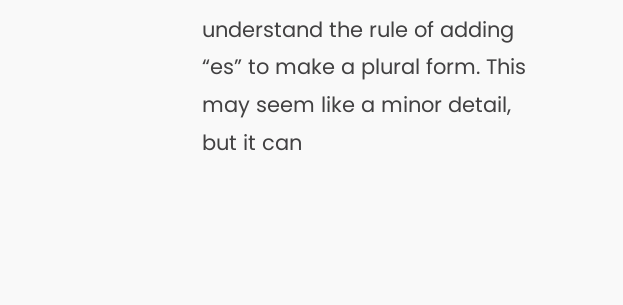understand the rule of adding “es” to make a plural form. This may seem like a minor detail, but it can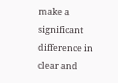make a significant difference in clear and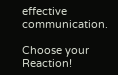effective communication.

Choose your Reaction!